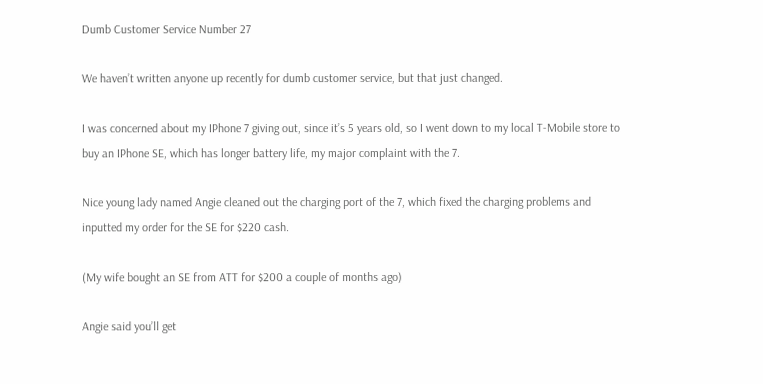Dumb Customer Service Number 27

We haven’t written anyone up recently for dumb customer service, but that just changed.

I was concerned about my IPhone 7 giving out, since it’s 5 years old, so I went down to my local T-Mobile store to buy an IPhone SE, which has longer battery life, my major complaint with the 7.

Nice young lady named Angie cleaned out the charging port of the 7, which fixed the charging problems and inputted my order for the SE for $220 cash.

(My wife bought an SE from ATT for $200 a couple of months ago)

Angie said you’ll get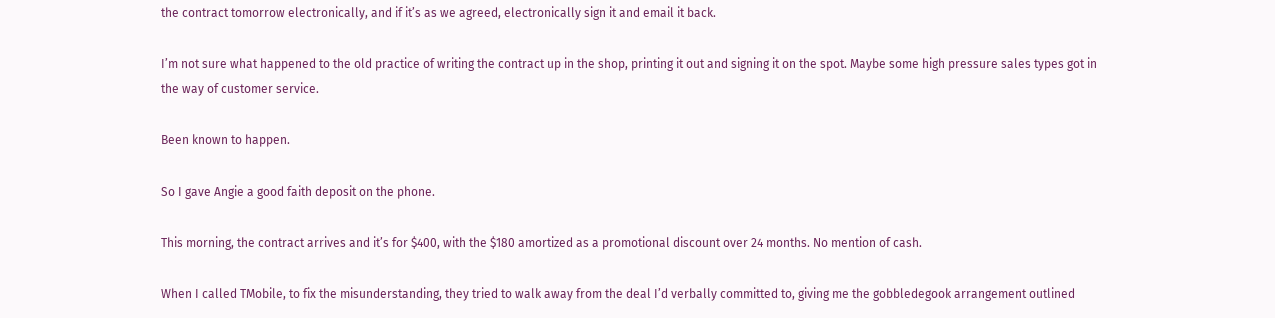the contract tomorrow electronically, and if it’s as we agreed, electronically sign it and email it back.

I’m not sure what happened to the old practice of writing the contract up in the shop, printing it out and signing it on the spot. Maybe some high pressure sales types got in the way of customer service.

Been known to happen.

So I gave Angie a good faith deposit on the phone.

This morning, the contract arrives and it’s for $400, with the $180 amortized as a promotional discount over 24 months. No mention of cash.

When I called TMobile, to fix the misunderstanding, they tried to walk away from the deal I’d verbally committed to, giving me the gobbledegook arrangement outlined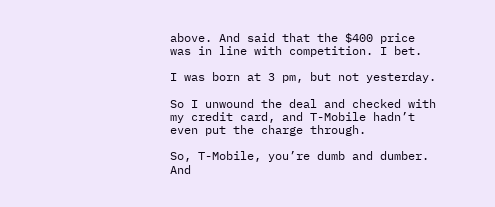above. And said that the $400 price was in line with competition. I bet.

I was born at 3 pm, but not yesterday.

So I unwound the deal and checked with my credit card, and T-Mobile hadn’t even put the charge through.

So, T-Mobile, you’re dumb and dumber. And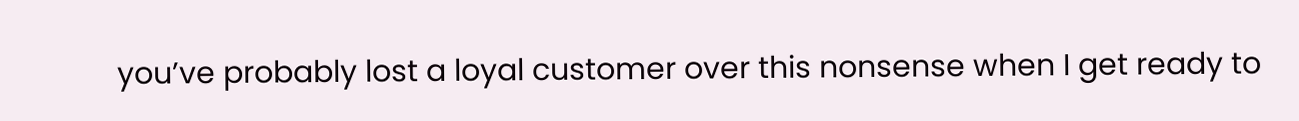you’ve probably lost a loyal customer over this nonsense when I get ready to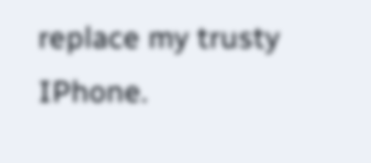replace my trusty IPhone.